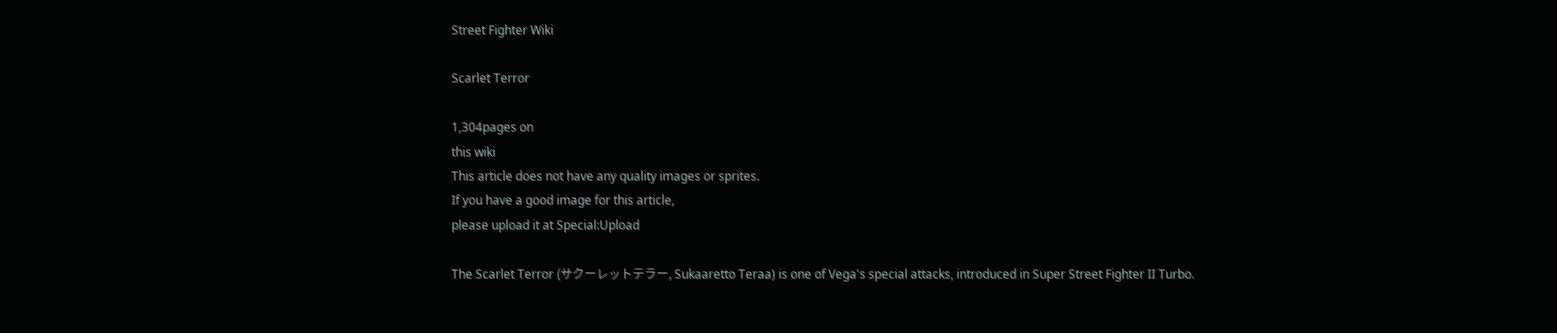Street Fighter Wiki

Scarlet Terror

1,304pages on
this wiki
This article does not have any quality images or sprites.
If you have a good image for this article,
please upload it at Special:Upload

The Scarlet Terror (サクーレットテラー, Sukaaretto Teraa) is one of Vega's special attacks, introduced in Super Street Fighter II Turbo.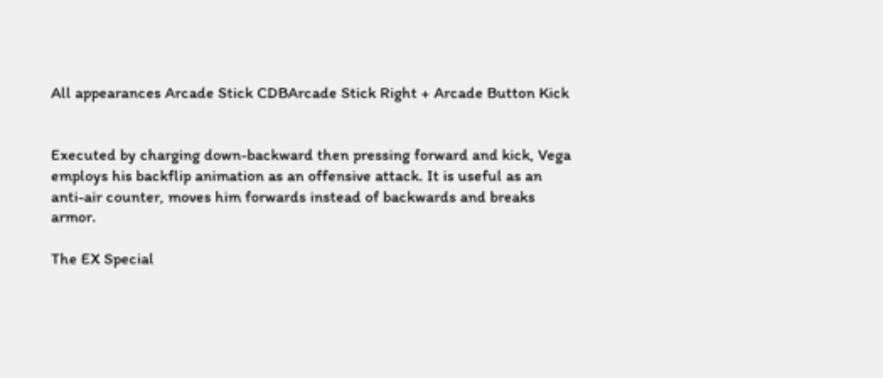All appearances Arcade Stick CDBArcade Stick Right + Arcade Button Kick


Executed by charging down-backward then pressing forward and kick, Vega employs his backflip animation as an offensive attack. It is useful as an anti-air counter, moves him forwards instead of backwards and breaks armor.

The EX Special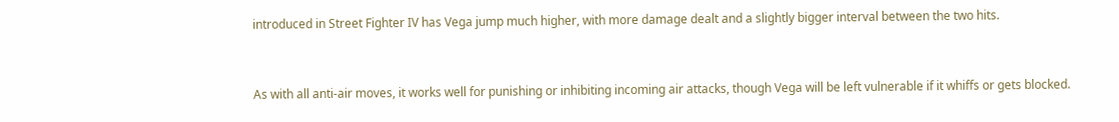introduced in Street Fighter IV has Vega jump much higher, with more damage dealt and a slightly bigger interval between the two hits.


As with all anti-air moves, it works well for punishing or inhibiting incoming air attacks, though Vega will be left vulnerable if it whiffs or gets blocked.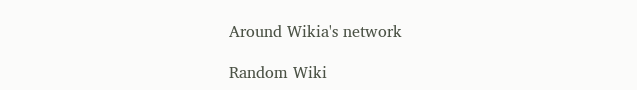Around Wikia's network

Random Wiki